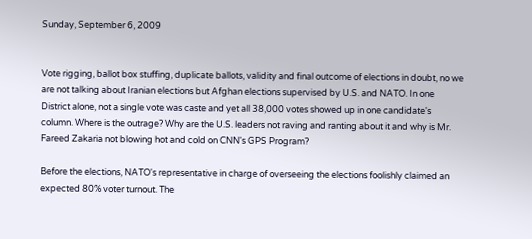Sunday, September 6, 2009


Vote rigging, ballot box stuffing, duplicate ballots, validity and final outcome of elections in doubt, no we are not talking about Iranian elections but Afghan elections supervised by U.S. and NATO. In one District alone, not a single vote was caste and yet all 38,000 votes showed up in one candidate's column. Where is the outrage? Why are the U.S. leaders not raving and ranting about it and why is Mr. Fareed Zakaria not blowing hot and cold on CNN's GPS Program?

Before the elections, NATO's representative in charge of overseeing the elections foolishly claimed an expected 80% voter turnout. The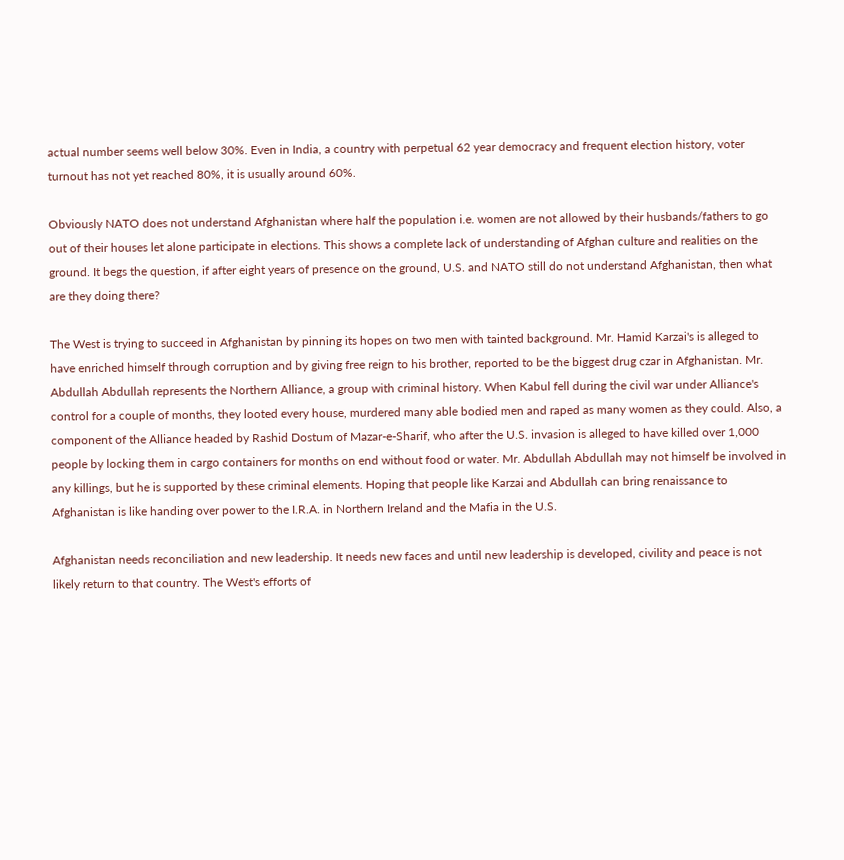actual number seems well below 30%. Even in India, a country with perpetual 62 year democracy and frequent election history, voter turnout has not yet reached 80%, it is usually around 60%.

Obviously NATO does not understand Afghanistan where half the population i.e. women are not allowed by their husbands/fathers to go out of their houses let alone participate in elections. This shows a complete lack of understanding of Afghan culture and realities on the ground. It begs the question, if after eight years of presence on the ground, U.S. and NATO still do not understand Afghanistan, then what are they doing there?

The West is trying to succeed in Afghanistan by pinning its hopes on two men with tainted background. Mr. Hamid Karzai's is alleged to have enriched himself through corruption and by giving free reign to his brother, reported to be the biggest drug czar in Afghanistan. Mr. Abdullah Abdullah represents the Northern Alliance, a group with criminal history. When Kabul fell during the civil war under Alliance's control for a couple of months, they looted every house, murdered many able bodied men and raped as many women as they could. Also, a component of the Alliance headed by Rashid Dostum of Mazar-e-Sharif, who after the U.S. invasion is alleged to have killed over 1,000 people by locking them in cargo containers for months on end without food or water. Mr. Abdullah Abdullah may not himself be involved in any killings, but he is supported by these criminal elements. Hoping that people like Karzai and Abdullah can bring renaissance to Afghanistan is like handing over power to the I.R.A. in Northern Ireland and the Mafia in the U.S.

Afghanistan needs reconciliation and new leadership. It needs new faces and until new leadership is developed, civility and peace is not likely return to that country. The West's efforts of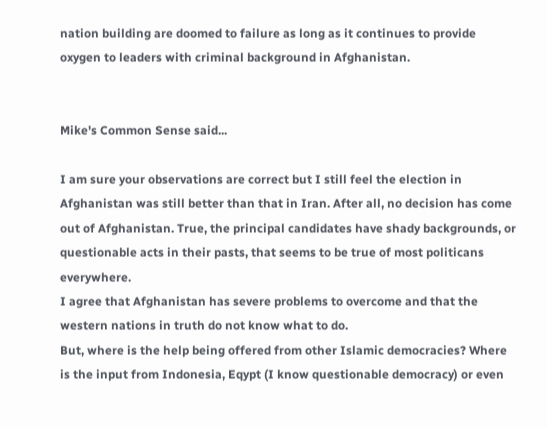nation building are doomed to failure as long as it continues to provide oxygen to leaders with criminal background in Afghanistan.


Mike's Common Sense said...

I am sure your observations are correct but I still feel the election in Afghanistan was still better than that in Iran. After all, no decision has come out of Afghanistan. True, the principal candidates have shady backgrounds, or questionable acts in their pasts, that seems to be true of most politicans everywhere.
I agree that Afghanistan has severe problems to overcome and that the western nations in truth do not know what to do.
But, where is the help being offered from other Islamic democracies? Where is the input from Indonesia, Eqypt (I know questionable democracy) or even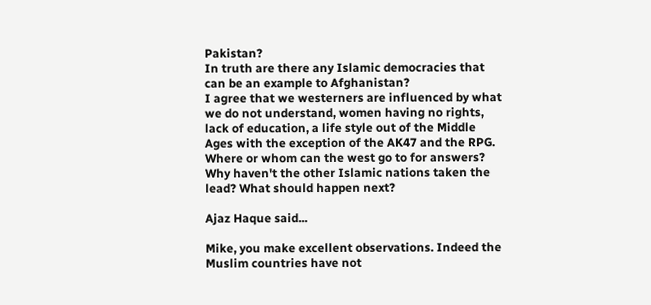Pakistan?
In truth are there any Islamic democracies that can be an example to Afghanistan?
I agree that we westerners are influenced by what we do not understand, women having no rights, lack of education, a life style out of the Middle Ages with the exception of the AK47 and the RPG.
Where or whom can the west go to for answers? Why haven't the other Islamic nations taken the lead? What should happen next?

Ajaz Haque said...

Mike, you make excellent observations. Indeed the Muslim countries have not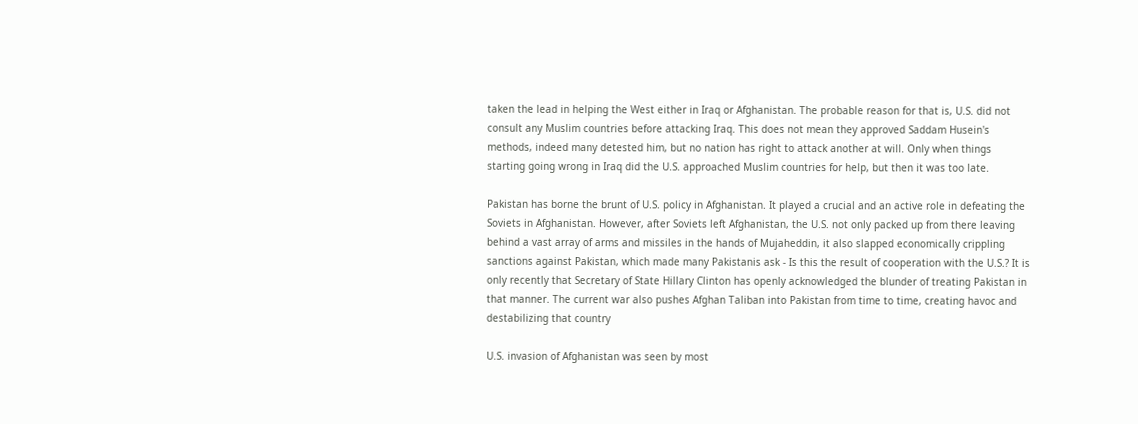taken the lead in helping the West either in Iraq or Afghanistan. The probable reason for that is, U.S. did not consult any Muslim countries before attacking Iraq. This does not mean they approved Saddam Husein's methods, indeed many detested him, but no nation has right to attack another at will. Only when things starting going wrong in Iraq did the U.S. approached Muslim countries for help, but then it was too late.

Pakistan has borne the brunt of U.S. policy in Afghanistan. It played a crucial and an active role in defeating the Soviets in Afghanistan. However, after Soviets left Afghanistan, the U.S. not only packed up from there leaving behind a vast array of arms and missiles in the hands of Mujaheddin, it also slapped economically crippling sanctions against Pakistan, which made many Pakistanis ask - Is this the result of cooperation with the U.S.? It is only recently that Secretary of State Hillary Clinton has openly acknowledged the blunder of treating Pakistan in that manner. The current war also pushes Afghan Taliban into Pakistan from time to time, creating havoc and destabilizing that country

U.S. invasion of Afghanistan was seen by most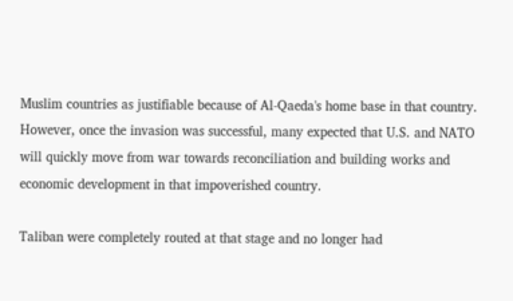Muslim countries as justifiable because of Al-Qaeda's home base in that country. However, once the invasion was successful, many expected that U.S. and NATO will quickly move from war towards reconciliation and building works and economic development in that impoverished country.

Taliban were completely routed at that stage and no longer had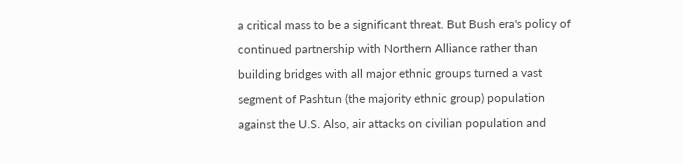a critical mass to be a significant threat. But Bush era's policy of continued partnership with Northern Alliance rather than building bridges with all major ethnic groups turned a vast segment of Pashtun (the majority ethnic group) population against the U.S. Also, air attacks on civilian population and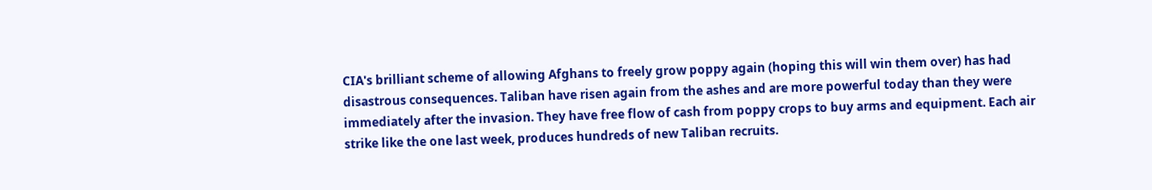CIA's brilliant scheme of allowing Afghans to freely grow poppy again (hoping this will win them over) has had disastrous consequences. Taliban have risen again from the ashes and are more powerful today than they were immediately after the invasion. They have free flow of cash from poppy crops to buy arms and equipment. Each air strike like the one last week, produces hundreds of new Taliban recruits.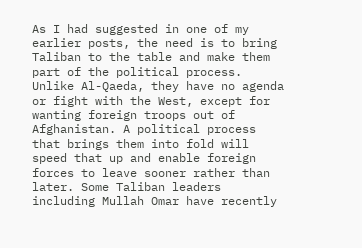As I had suggested in one of my earlier posts, the need is to bring Taliban to the table and make them part of the political process. Unlike Al-Qaeda, they have no agenda or fight with the West, except for wanting foreign troops out of Afghanistan. A political process that brings them into fold will speed that up and enable foreign forces to leave sooner rather than later. Some Taliban leaders including Mullah Omar have recently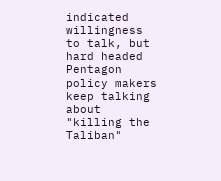indicated willingness to talk, but hard headed Pentagon policy makers keep talking about "killing the Taliban"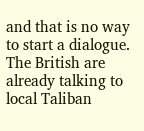and that is no way to start a dialogue. The British are already talking to local Taliban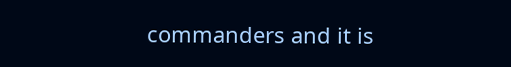commanders and it is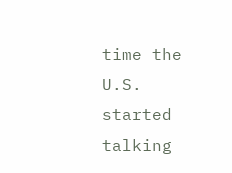time the U.S. started talking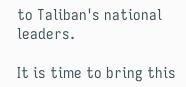to Taliban's national leaders.

It is time to bring this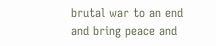brutal war to an end and bring peace and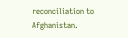reconciliation to Afghanistan.